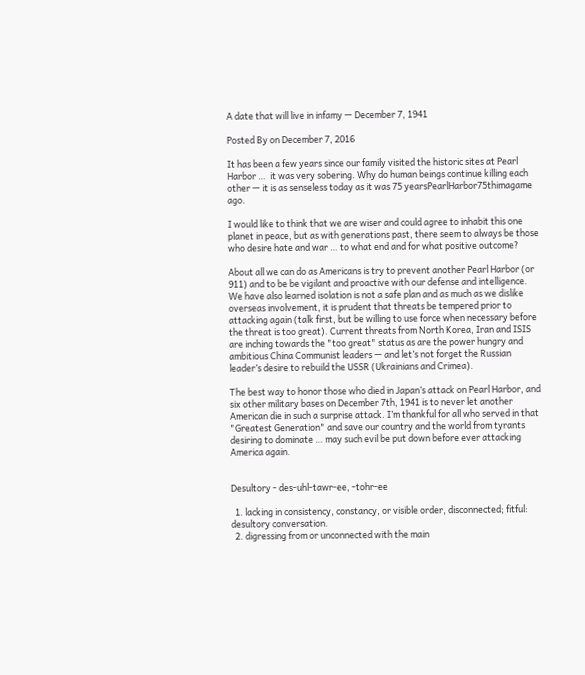A date that will live in infamy — December 7, 1941

Posted By on December 7, 2016

It has been a few years since our family visited the historic sites at Pearl Harbor …  it was very sobering. Why do human beings continue killing each other — it is as senseless today as it was 75 yearsPearlHarbor75thimagame ago.

I would like to think that we are wiser and could agree to inhabit this one planet in peace, but as with generations past, there seem to always be those who desire hate and war … to what end and for what positive outcome?

About all we can do as Americans is try to prevent another Pearl Harbor (or 911) and to be be vigilant and proactive with our defense and intelligence. We have also learned isolation is not a safe plan and as much as we dislike overseas involvement, it is prudent that threats be tempered prior to attacking again (talk first, but be willing to use force when necessary before the threat is too great). Current threats from North Korea, Iran and ISIS are inching towards the "too great" status as are the power hungry and ambitious China Communist leaders — and let’s not forget the Russian leader’s desire to rebuild the USSR (Ukrainians and Crimea).

The best way to honor those who died in Japan’s attack on Pearl Harbor, and six other military bases on December 7th, 1941 is to never let another American die in such a surprise attack. I’m thankful for all who served in that "Greatest Generation" and save our country and the world from tyrants desiring to dominate … may such evil be put down before ever attacking America again.


Desultory - des-uhl-tawr-ee, -tohr-ee

  1. lacking in consistency, constancy, or visible order, disconnected; fitful: desultory conversation.
  2. digressing from or unconnected with the main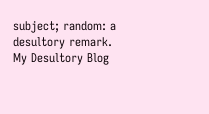subject; random: a desultory remark.
My Desultory Blog